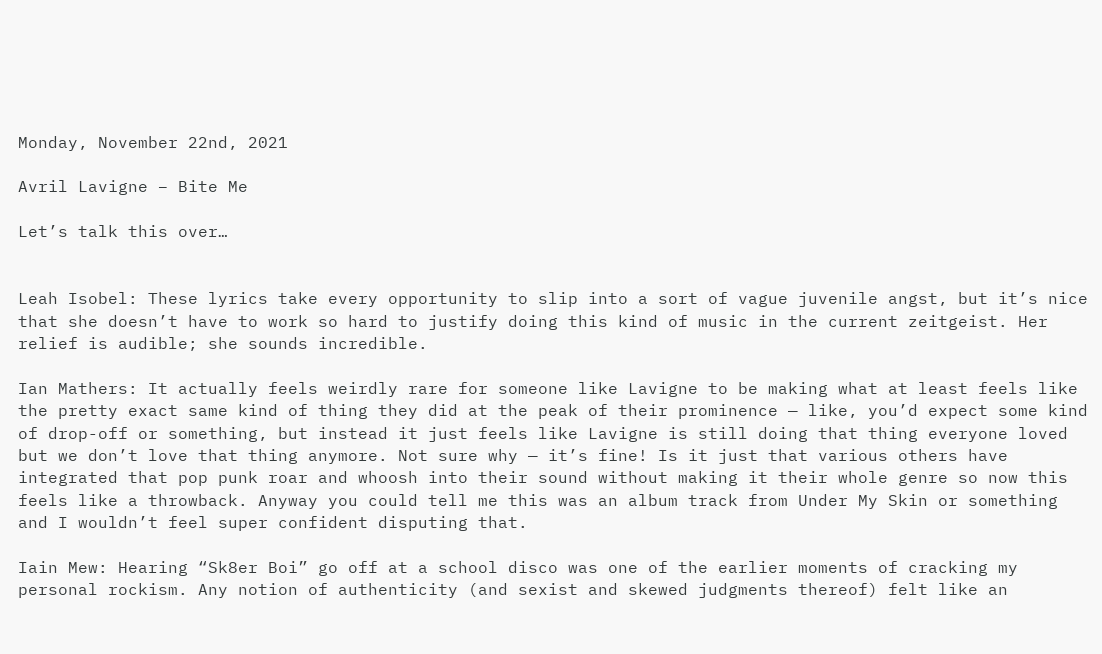Monday, November 22nd, 2021

Avril Lavigne – Bite Me

Let’s talk this over…


Leah Isobel: These lyrics take every opportunity to slip into a sort of vague juvenile angst, but it’s nice that she doesn’t have to work so hard to justify doing this kind of music in the current zeitgeist. Her relief is audible; she sounds incredible.

Ian Mathers: It actually feels weirdly rare for someone like Lavigne to be making what at least feels like the pretty exact same kind of thing they did at the peak of their prominence — like, you’d expect some kind of drop-off or something, but instead it just feels like Lavigne is still doing that thing everyone loved but we don’t love that thing anymore. Not sure why — it’s fine! Is it just that various others have integrated that pop punk roar and whoosh into their sound without making it their whole genre so now this feels like a throwback. Anyway you could tell me this was an album track from Under My Skin or something and I wouldn’t feel super confident disputing that.

Iain Mew: Hearing “Sk8er Boi” go off at a school disco was one of the earlier moments of cracking my personal rockism. Any notion of authenticity (and sexist and skewed judgments thereof) felt like an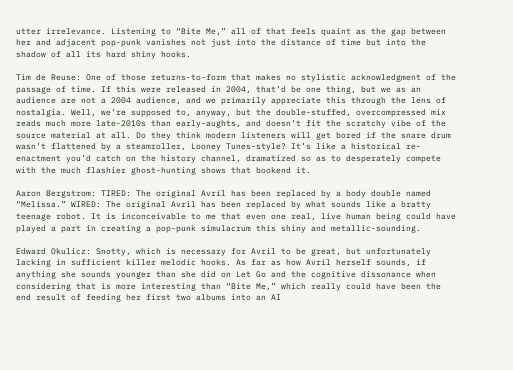utter irrelevance. Listening to “Bite Me,” all of that feels quaint as the gap between her and adjacent pop-punk vanishes not just into the distance of time but into the shadow of all its hard shiny hooks.

Tim de Reuse: One of those returns-to-form that makes no stylistic acknowledgment of the passage of time. If this were released in 2004, that’d be one thing, but we as an audience are not a 2004 audience, and we primarily appreciate this through the lens of nostalgia. Well, we’re supposed to, anyway, but the double-stuffed, overcompressed mix reads much more late-2010s than early-aughts, and doesn’t fit the scratchy vibe of the source material at all. Do they think modern listeners will get bored if the snare drum wasn’t flattened by a steamroller, Looney Tunes-style? It’s like a historical re-enactment you’d catch on the history channel, dramatized so as to desperately compete with the much flashier ghost-hunting shows that bookend it.

Aaron Bergstrom: TIRED: The original Avril has been replaced by a body double named “Melissa.” WIRED: The original Avril has been replaced by what sounds like a bratty teenage robot. It is inconceivable to me that even one real, live human being could have played a part in creating a pop-punk simulacrum this shiny and metallic-sounding.

Edward Okulicz: Snotty, which is necessary for Avril to be great, but unfortunately lacking in sufficient killer melodic hooks. As far as how Avril herself sounds, if anything she sounds younger than she did on Let Go and the cognitive dissonance when considering that is more interesting than “Bite Me,” which really could have been the end result of feeding her first two albums into an AI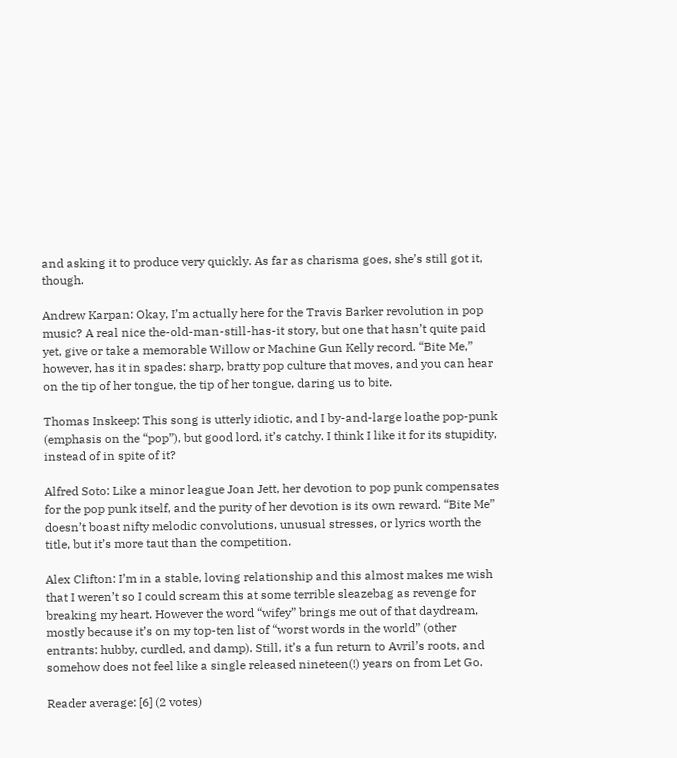and asking it to produce very quickly. As far as charisma goes, she’s still got it, though.

Andrew Karpan: Okay, I’m actually here for the Travis Barker revolution in pop music? A real nice the-old-man-still-has-it story, but one that hasn’t quite paid yet, give or take a memorable Willow or Machine Gun Kelly record. “Bite Me,” however, has it in spades: sharp, bratty pop culture that moves, and you can hear on the tip of her tongue, the tip of her tongue, daring us to bite.

Thomas Inskeep: This song is utterly idiotic, and I by-and-large loathe pop-punk (emphasis on the “pop”), but good lord, it’s catchy. I think I like it for its stupidity, instead of in spite of it?

Alfred Soto: Like a minor league Joan Jett, her devotion to pop punk compensates for the pop punk itself, and the purity of her devotion is its own reward. “Bite Me” doesn’t boast nifty melodic convolutions, unusual stresses, or lyrics worth the title, but it’s more taut than the competition.

Alex Clifton: I’m in a stable, loving relationship and this almost makes me wish that I weren’t so I could scream this at some terrible sleazebag as revenge for breaking my heart. However the word “wifey” brings me out of that daydream, mostly because it’s on my top-ten list of “worst words in the world” (other entrants: hubby, curdled, and damp). Still, it’s a fun return to Avril’s roots, and somehow does not feel like a single released nineteen(!) years on from Let Go.

Reader average: [6] (2 votes)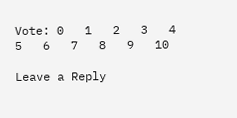Vote: 0   1   2   3   4   5   6   7   8   9   10

Leave a Reply